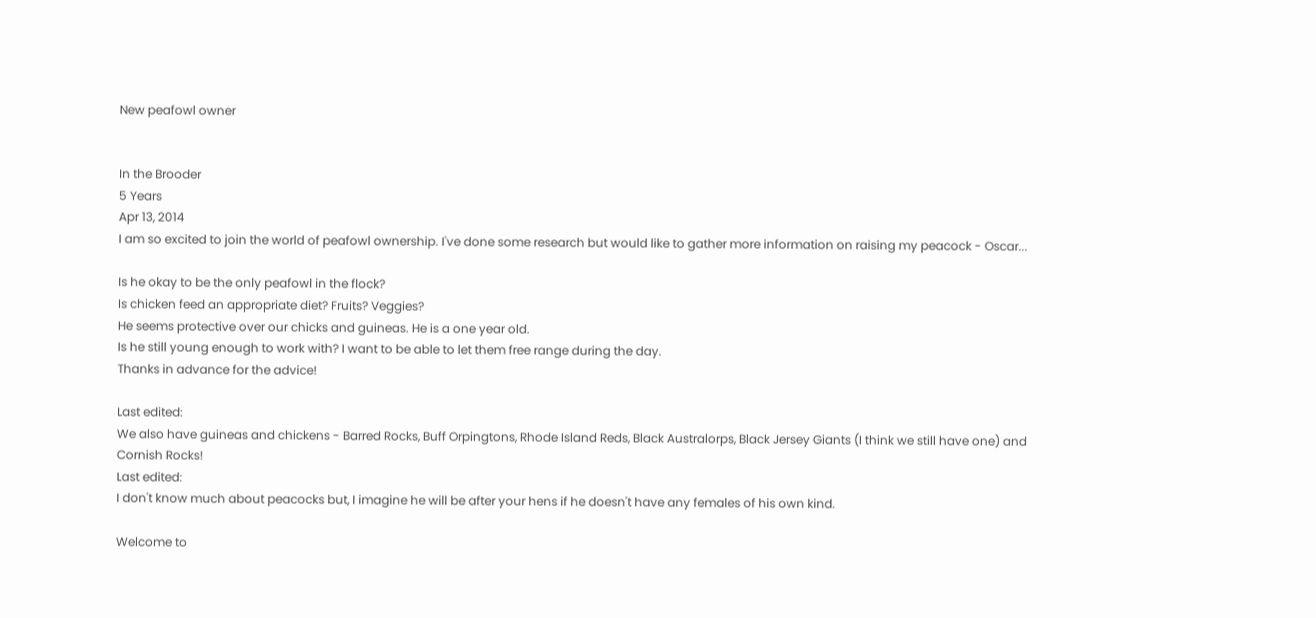New peafowl owner


In the Brooder
5 Years
Apr 13, 2014
I am so excited to join the world of peafowl ownership. I've done some research but would like to gather more information on raising my peacock - Oscar...

Is he okay to be the only peafowl in the flock?
Is chicken feed an appropriate diet? Fruits? Veggies?
He seems protective over our chicks and guineas. He is a one year old.
Is he still young enough to work with? I want to be able to let them free range during the day.
Thanks in advance for the advice!

Last edited:
We also have guineas and chickens - Barred Rocks, Buff Orpingtons, Rhode Island Reds, Black Australorps, Black Jersey Giants (I think we still have one) and Cornish Rocks!
Last edited:
I don't know much about peacocks but, I imagine he will be after your hens if he doesn't have any females of his own kind.

Welcome to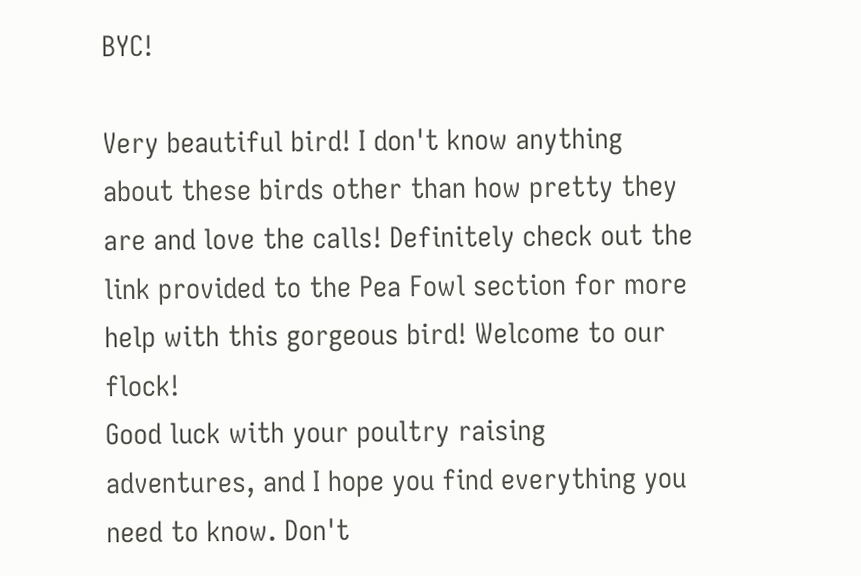BYC!

Very beautiful bird! I don't know anything about these birds other than how pretty they are and love the calls! Definitely check out the link provided to the Pea Fowl section for more help with this gorgeous bird! Welcome to our flock!
Good luck with your poultry raising adventures, and I hope you find everything you need to know. Don't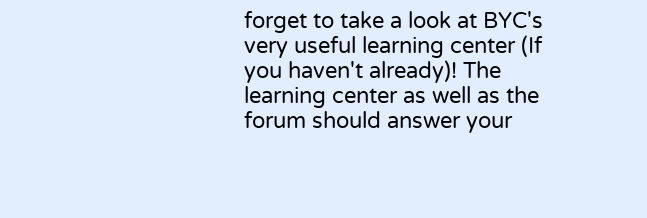forget to take a look at BYC's very useful learning center (If you haven't already)! The learning center as well as the forum should answer your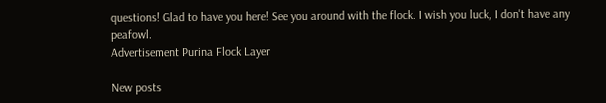questions! Glad to have you here! See you around with the flock. I wish you luck, I don't have any peafowl.
Advertisement Purina Flock Layer

New posts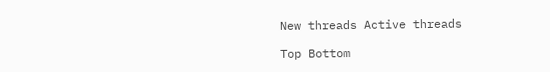New threads Active threads

Top Bottom